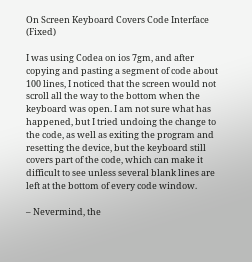On Screen Keyboard Covers Code Interface (Fixed)

I was using Codea on ios 7gm, and after copying and pasting a segment of code about 100 lines, I noticed that the screen would not scroll all the way to the bottom when the keyboard was open. I am not sure what has happened, but I tried undoing the change to the code, as well as exiting the program and resetting the device, but the keyboard still covers part of the code, which can make it difficult to see unless several blank lines are left at the bottom of every code window.

– Nevermind, the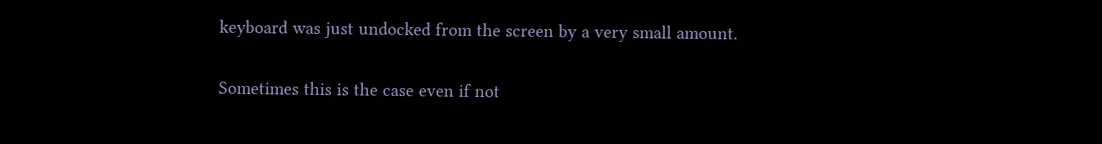keyboard was just undocked from the screen by a very small amount.

Sometimes this is the case even if not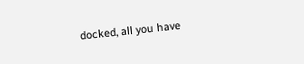docked, all you have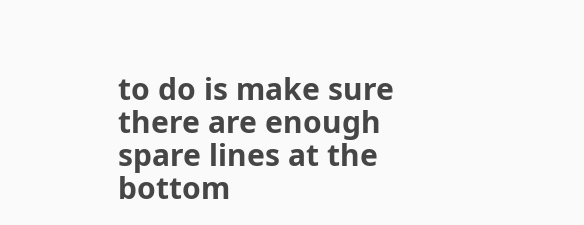to do is make sure there are enough spare lines at the bottom